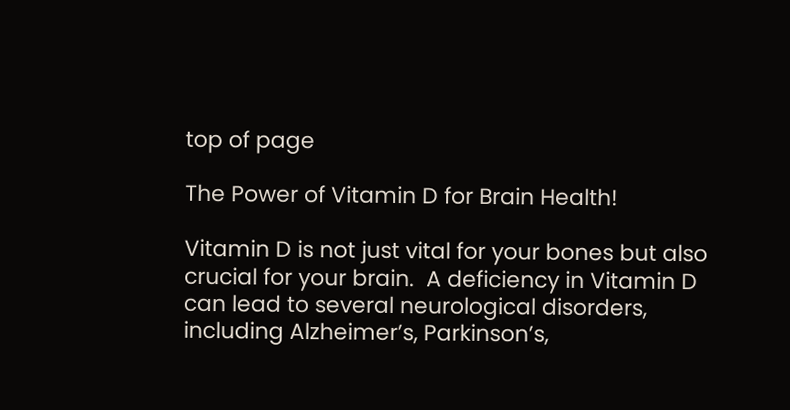top of page

The Power of Vitamin D for Brain Health!

Vitamin D is not just vital for your bones but also crucial for your brain.  A deficiency in Vitamin D can lead to several neurological disorders, including Alzheimer’s, Parkinson’s,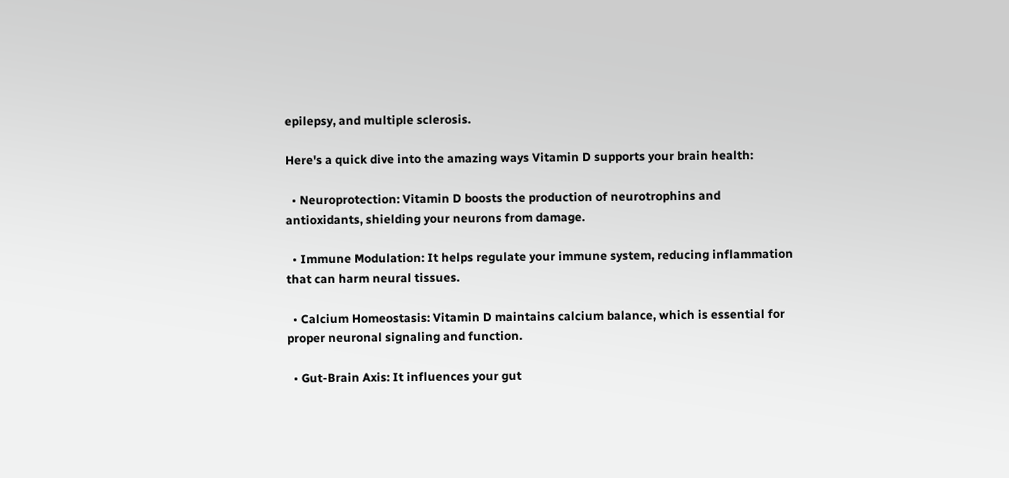epilepsy, and multiple sclerosis.

Here's a quick dive into the amazing ways Vitamin D supports your brain health:

  • Neuroprotection: Vitamin D boosts the production of neurotrophins and antioxidants, shielding your neurons from damage.

  • Immune Modulation: It helps regulate your immune system, reducing inflammation that can harm neural tissues.

  • Calcium Homeostasis: Vitamin D maintains calcium balance, which is essential for proper neuronal signaling and function.

  • Gut-Brain Axis: It influences your gut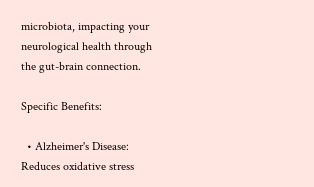microbiota, impacting your neurological health through the gut-brain connection.

Specific Benefits:

  • Alzheimer's Disease: Reduces oxidative stress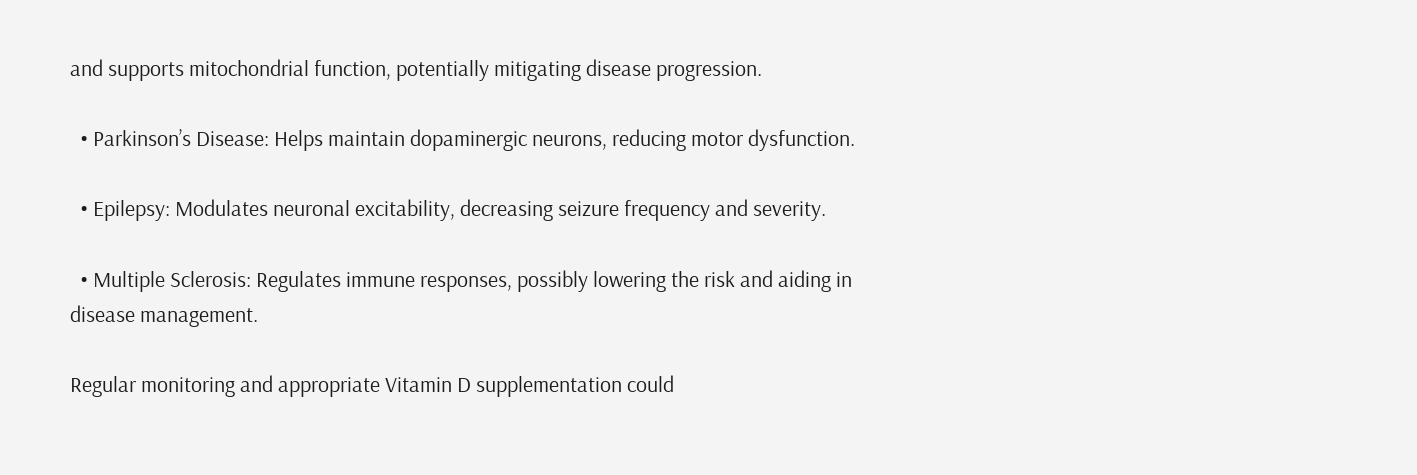and supports mitochondrial function, potentially mitigating disease progression.

  • Parkinson’s Disease: Helps maintain dopaminergic neurons, reducing motor dysfunction.

  • Epilepsy: Modulates neuronal excitability, decreasing seizure frequency and severity.

  • Multiple Sclerosis: Regulates immune responses, possibly lowering the risk and aiding in disease management.

Regular monitoring and appropriate Vitamin D supplementation could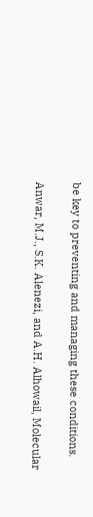be key to preventing and managing these conditions.

Anwar, M.J., S.K. Alenezi, and A.H. Alhowail, Molecular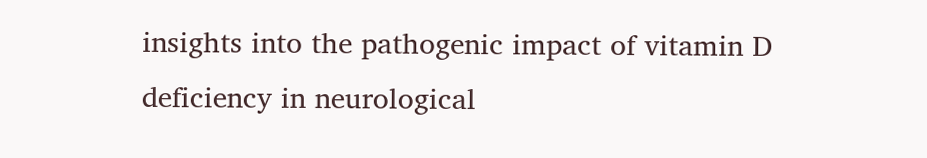insights into the pathogenic impact of vitamin D deficiency in neurological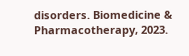disorders. Biomedicine & Pharmacotherapy, 2023.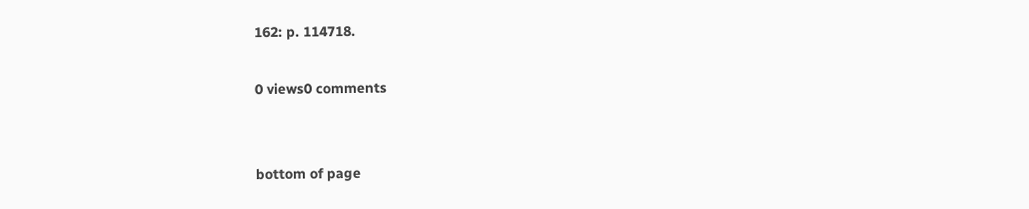162: p. 114718.

0 views0 comments


bottom of page